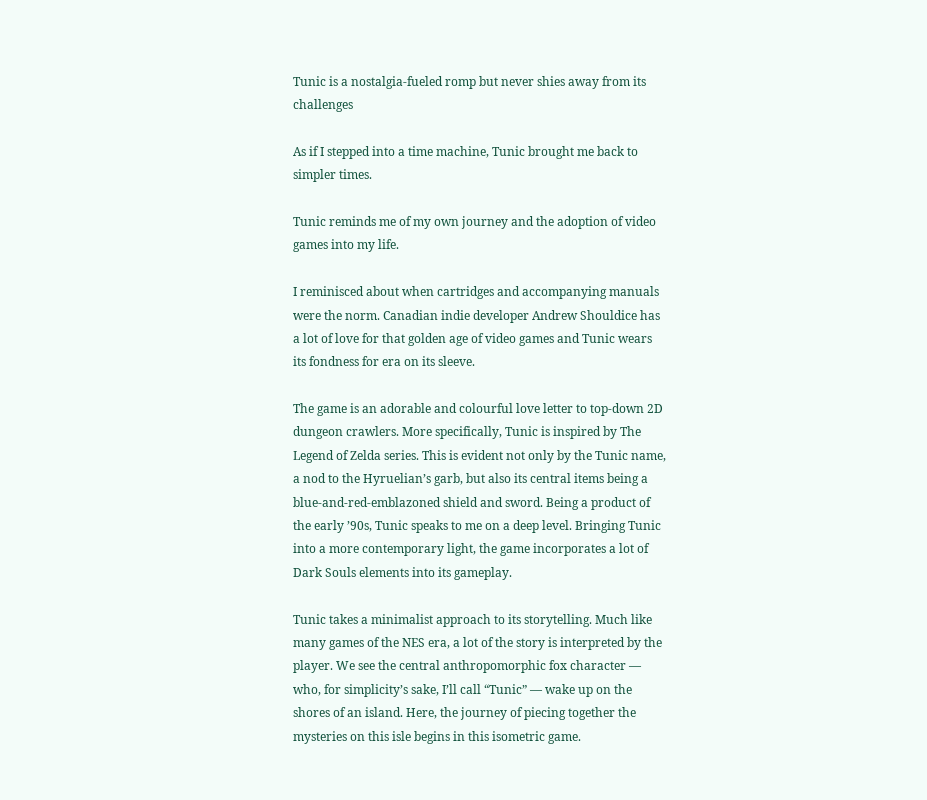Tunic is a nostalgia-fueled romp but never shies away from its challenges

As if I stepped into a time machine, Tunic brought me back to simpler times.

Tunic reminds me of my own journey and the adoption of video games into my life.

I reminisced about when cartridges and accompanying manuals were the norm. Canadian indie developer Andrew Shouldice has a lot of love for that golden age of video games and Tunic wears its fondness for era on its sleeve.

The game is an adorable and colourful love letter to top-down 2D dungeon crawlers. More specifically, Tunic is inspired by The Legend of Zelda series. This is evident not only by the Tunic name, a nod to the Hyruelian’s garb, but also its central items being a blue-and-red-emblazoned shield and sword. Being a product of the early ’90s, Tunic speaks to me on a deep level. Bringing Tunic into a more contemporary light, the game incorporates a lot of Dark Souls elements into its gameplay.

Tunic takes a minimalist approach to its storytelling. Much like many games of the NES era, a lot of the story is interpreted by the player. We see the central anthropomorphic fox character — who, for simplicity’s sake, I’ll call “Tunic” — wake up on the shores of an island. Here, the journey of piecing together the mysteries on this isle begins in this isometric game.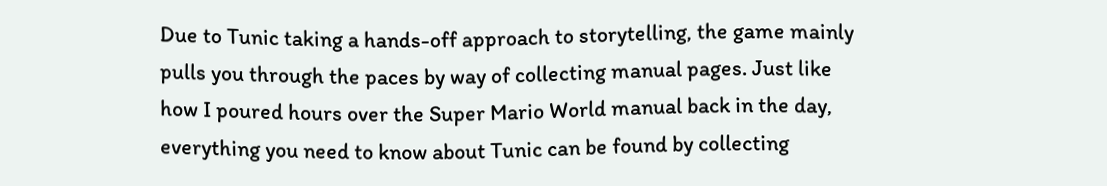Due to Tunic taking a hands-off approach to storytelling, the game mainly pulls you through the paces by way of collecting manual pages. Just like how I poured hours over the Super Mario World manual back in the day, everything you need to know about Tunic can be found by collecting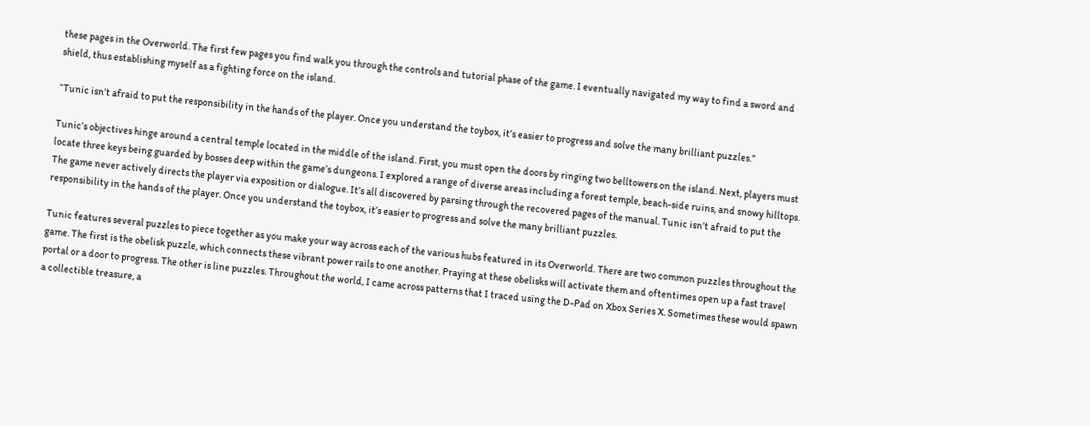these pages in the Overworld. The first few pages you find walk you through the controls and tutorial phase of the game. I eventually navigated my way to find a sword and shield, thus establishing myself as a fighting force on the island.

“Tunic isn’t afraid to put the responsibility in the hands of the player. Once you understand the toybox, it’s easier to progress and solve the many brilliant puzzles.”

Tunic’s objectives hinge around a central temple located in the middle of the island. First, you must open the doors by ringing two belltowers on the island. Next, players must locate three keys being guarded by bosses deep within the game’s dungeons. I explored a range of diverse areas including a forest temple, beach-side ruins, and snowy hilltops. The game never actively directs the player via exposition or dialogue. It’s all discovered by parsing through the recovered pages of the manual. Tunic isn’t afraid to put the responsibility in the hands of the player. Once you understand the toybox, it’s easier to progress and solve the many brilliant puzzles.

Tunic features several puzzles to piece together as you make your way across each of the various hubs featured in its Overworld. There are two common puzzles throughout the game. The first is the obelisk puzzle, which connects these vibrant power rails to one another. Praying at these obelisks will activate them and oftentimes open up a fast travel portal or a door to progress. The other is line puzzles. Throughout the world, I came across patterns that I traced using the D-Pad on Xbox Series X. Sometimes these would spawn a collectible treasure, a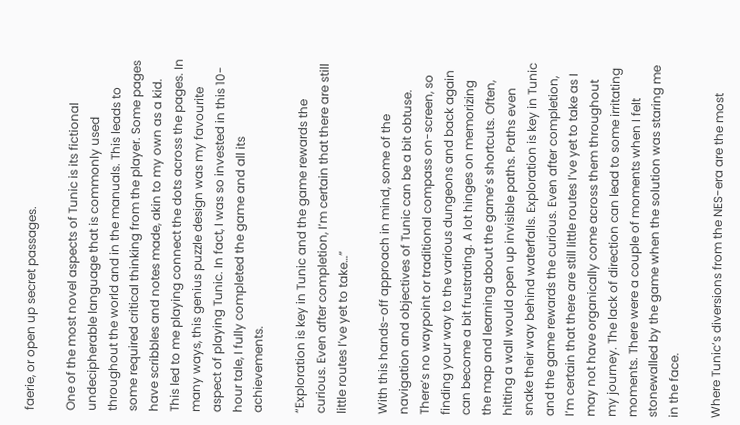faerie, or open up secret passages.

One of the most novel aspects of Tunic is its fictional undecipherable language that is commonly used throughout the world and in the manuals. This leads to some required critical thinking from the player. Some pages have scribbles and notes made, akin to my own as a kid. This led to me playing connect the dots across the pages. In many ways, this genius puzzle design was my favourite aspect of playing Tunic. In fact, I was so invested in this 10-hour tale, I fully completed the game and all its achievements.

“Exploration is key in Tunic and the game rewards the curious. Even after completion, I’m certain that there are still little routes I’ve yet to take…”

With this hands-off approach in mind, some of the navigation and objectives of Tunic can be a bit obtuse. There’s no waypoint or traditional compass on-screen, so finding your way to the various dungeons and back again can become a bit frustrating. A lot hinges on memorizing the map and learning about the game’s shortcuts. Often, hitting a wall would open up invisible paths. Paths even snake their way behind waterfalls. Exploration is key in Tunic and the game rewards the curious. Even after completion, I’m certain that there are still little routes I’ve yet to take as I may not have organically come across them throughout my journey. The lack of direction can lead to some irritating moments. There were a couple of moments when I felt stonewalled by the game when the solution was staring me in the face.

Where Tunic’s diversions from the NES-era are the most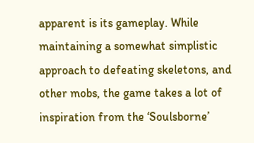apparent is its gameplay. While maintaining a somewhat simplistic approach to defeating skeletons, and other mobs, the game takes a lot of inspiration from the ‘Soulsborne’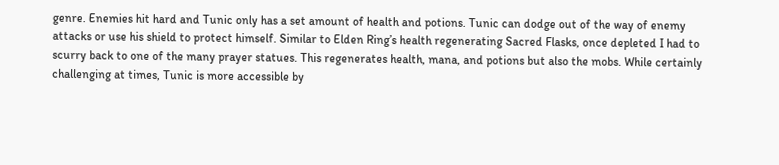genre. Enemies hit hard and Tunic only has a set amount of health and potions. Tunic can dodge out of the way of enemy attacks or use his shield to protect himself. Similar to Elden Ring’s health regenerating Sacred Flasks, once depleted I had to scurry back to one of the many prayer statues. This regenerates health, mana, and potions but also the mobs. While certainly challenging at times, Tunic is more accessible by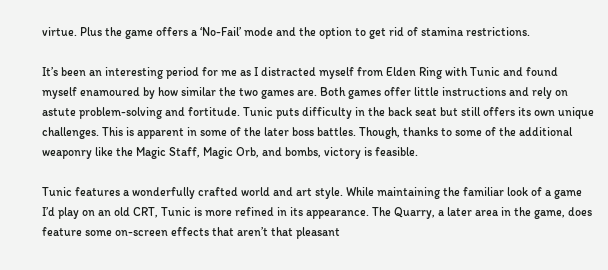virtue. Plus the game offers a ‘No-Fail’ mode and the option to get rid of stamina restrictions.

It’s been an interesting period for me as I distracted myself from Elden Ring with Tunic and found myself enamoured by how similar the two games are. Both games offer little instructions and rely on astute problem-solving and fortitude. Tunic puts difficulty in the back seat but still offers its own unique challenges. This is apparent in some of the later boss battles. Though, thanks to some of the additional weaponry like the Magic Staff, Magic Orb, and bombs, victory is feasible.

Tunic features a wonderfully crafted world and art style. While maintaining the familiar look of a game I’d play on an old CRT, Tunic is more refined in its appearance. The Quarry, a later area in the game, does feature some on-screen effects that aren’t that pleasant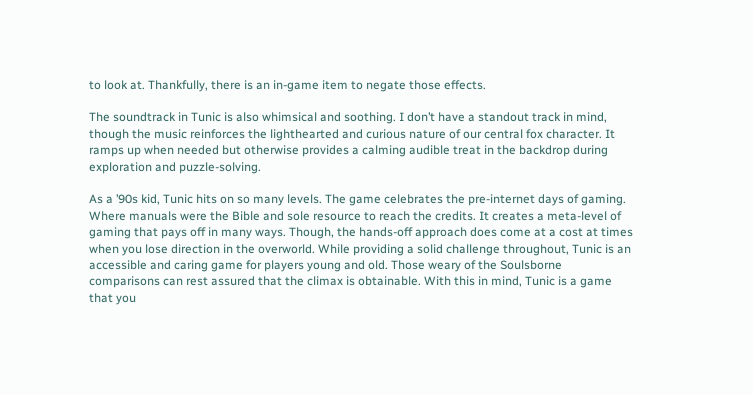to look at. Thankfully, there is an in-game item to negate those effects.

The soundtrack in Tunic is also whimsical and soothing. I don’t have a standout track in mind, though the music reinforces the lighthearted and curious nature of our central fox character. It ramps up when needed but otherwise provides a calming audible treat in the backdrop during exploration and puzzle-solving.

As a ’90s kid, Tunic hits on so many levels. The game celebrates the pre-internet days of gaming. Where manuals were the Bible and sole resource to reach the credits. It creates a meta-level of gaming that pays off in many ways. Though, the hands-off approach does come at a cost at times when you lose direction in the overworld. While providing a solid challenge throughout, Tunic is an accessible and caring game for players young and old. Those weary of the Soulsborne comparisons can rest assured that the climax is obtainable. With this in mind, Tunic is a game that you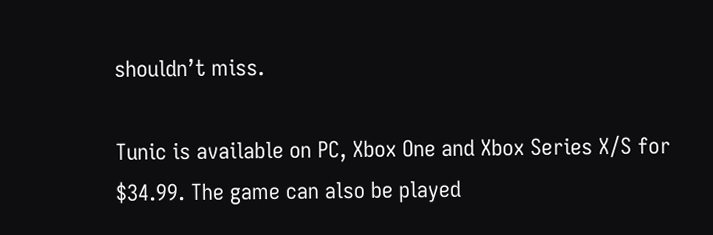shouldn’t miss.

Tunic is available on PC, Xbox One and Xbox Series X/S for $34.99. The game can also be played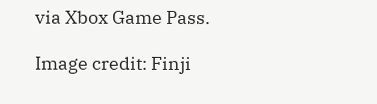via Xbox Game Pass.

Image credit: Finji